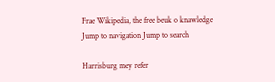Frae Wikipedia, the free beuk o knawledge
Jump to navigation Jump to search

Harrisburg mey refer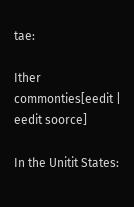tae:

Ither commonties[eedit | eedit soorce]

In the Unitit States: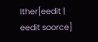Ither[eedit | eedit soorce]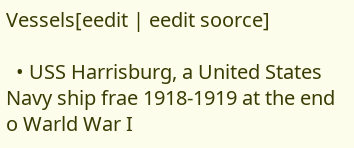Vessels[eedit | eedit soorce]

  • USS Harrisburg, a United States Navy ship frae 1918-1919 at the end o Warld War I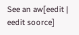See an aw[eedit | eedit soorce]